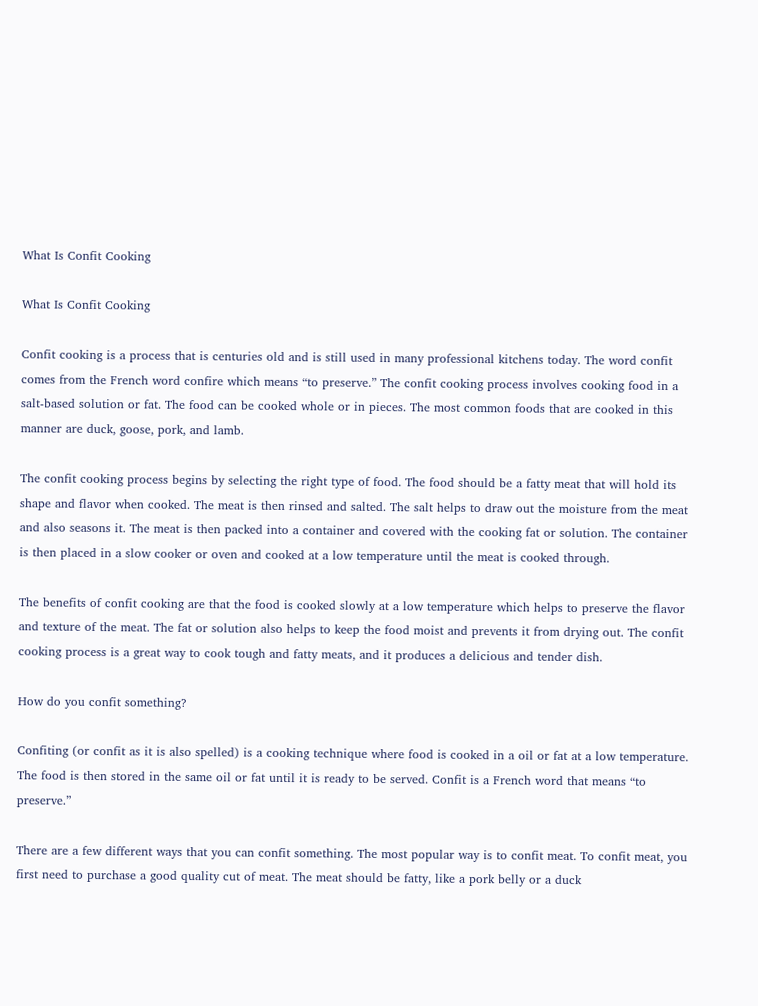What Is Confit Cooking

What Is Confit Cooking

Confit cooking is a process that is centuries old and is still used in many professional kitchens today. The word confit comes from the French word confire which means “to preserve.” The confit cooking process involves cooking food in a salt-based solution or fat. The food can be cooked whole or in pieces. The most common foods that are cooked in this manner are duck, goose, pork, and lamb.

The confit cooking process begins by selecting the right type of food. The food should be a fatty meat that will hold its shape and flavor when cooked. The meat is then rinsed and salted. The salt helps to draw out the moisture from the meat and also seasons it. The meat is then packed into a container and covered with the cooking fat or solution. The container is then placed in a slow cooker or oven and cooked at a low temperature until the meat is cooked through.

The benefits of confit cooking are that the food is cooked slowly at a low temperature which helps to preserve the flavor and texture of the meat. The fat or solution also helps to keep the food moist and prevents it from drying out. The confit cooking process is a great way to cook tough and fatty meats, and it produces a delicious and tender dish.

How do you confit something?

Confiting (or confit as it is also spelled) is a cooking technique where food is cooked in a oil or fat at a low temperature. The food is then stored in the same oil or fat until it is ready to be served. Confit is a French word that means “to preserve.”

There are a few different ways that you can confit something. The most popular way is to confit meat. To confit meat, you first need to purchase a good quality cut of meat. The meat should be fatty, like a pork belly or a duck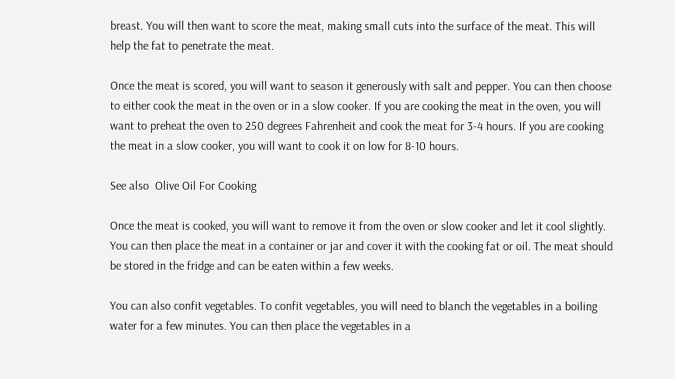breast. You will then want to score the meat, making small cuts into the surface of the meat. This will help the fat to penetrate the meat.

Once the meat is scored, you will want to season it generously with salt and pepper. You can then choose to either cook the meat in the oven or in a slow cooker. If you are cooking the meat in the oven, you will want to preheat the oven to 250 degrees Fahrenheit and cook the meat for 3-4 hours. If you are cooking the meat in a slow cooker, you will want to cook it on low for 8-10 hours.

See also  Olive Oil For Cooking

Once the meat is cooked, you will want to remove it from the oven or slow cooker and let it cool slightly. You can then place the meat in a container or jar and cover it with the cooking fat or oil. The meat should be stored in the fridge and can be eaten within a few weeks.

You can also confit vegetables. To confit vegetables, you will need to blanch the vegetables in a boiling water for a few minutes. You can then place the vegetables in a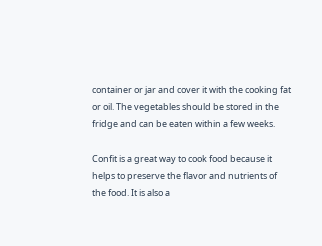container or jar and cover it with the cooking fat or oil. The vegetables should be stored in the fridge and can be eaten within a few weeks.

Confit is a great way to cook food because it helps to preserve the flavor and nutrients of the food. It is also a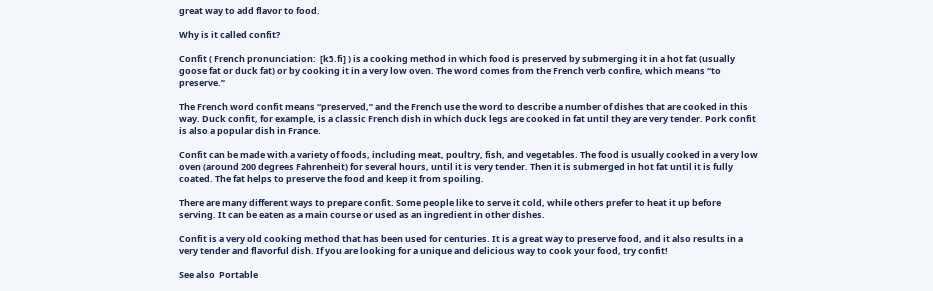great way to add flavor to food.

Why is it called confit?

Confit ( French pronunciation:  [kɔ̃.fi] ) is a cooking method in which food is preserved by submerging it in a hot fat (usually goose fat or duck fat) or by cooking it in a very low oven. The word comes from the French verb confire, which means “to preserve.”

The French word confit means “preserved,” and the French use the word to describe a number of dishes that are cooked in this way. Duck confit, for example, is a classic French dish in which duck legs are cooked in fat until they are very tender. Pork confit is also a popular dish in France.

Confit can be made with a variety of foods, including meat, poultry, fish, and vegetables. The food is usually cooked in a very low oven (around 200 degrees Fahrenheit) for several hours, until it is very tender. Then it is submerged in hot fat until it is fully coated. The fat helps to preserve the food and keep it from spoiling.

There are many different ways to prepare confit. Some people like to serve it cold, while others prefer to heat it up before serving. It can be eaten as a main course or used as an ingredient in other dishes.

Confit is a very old cooking method that has been used for centuries. It is a great way to preserve food, and it also results in a very tender and flavorful dish. If you are looking for a unique and delicious way to cook your food, try confit!

See also  Portable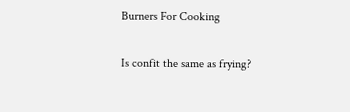Burners For Cooking

Is confit the same as frying?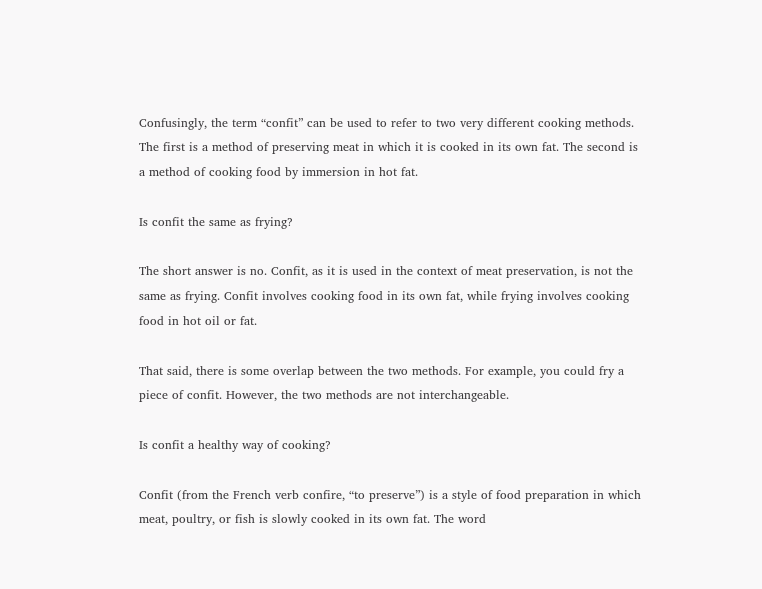Confusingly, the term “confit” can be used to refer to two very different cooking methods. The first is a method of preserving meat in which it is cooked in its own fat. The second is a method of cooking food by immersion in hot fat.

Is confit the same as frying?

The short answer is no. Confit, as it is used in the context of meat preservation, is not the same as frying. Confit involves cooking food in its own fat, while frying involves cooking food in hot oil or fat.

That said, there is some overlap between the two methods. For example, you could fry a piece of confit. However, the two methods are not interchangeable.

Is confit a healthy way of cooking?

Confit (from the French verb confire, “to preserve”) is a style of food preparation in which meat, poultry, or fish is slowly cooked in its own fat. The word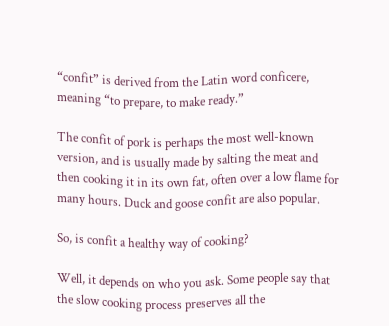“confit” is derived from the Latin word conficere, meaning “to prepare, to make ready.”

The confit of pork is perhaps the most well-known version, and is usually made by salting the meat and then cooking it in its own fat, often over a low flame for many hours. Duck and goose confit are also popular.

So, is confit a healthy way of cooking?

Well, it depends on who you ask. Some people say that the slow cooking process preserves all the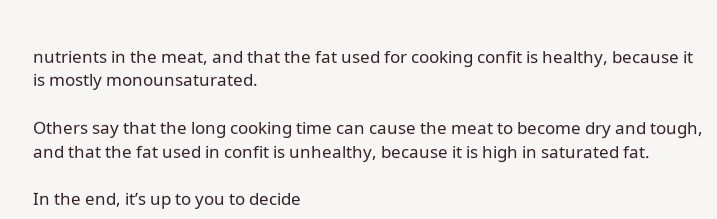nutrients in the meat, and that the fat used for cooking confit is healthy, because it is mostly monounsaturated.

Others say that the long cooking time can cause the meat to become dry and tough, and that the fat used in confit is unhealthy, because it is high in saturated fat.

In the end, it’s up to you to decide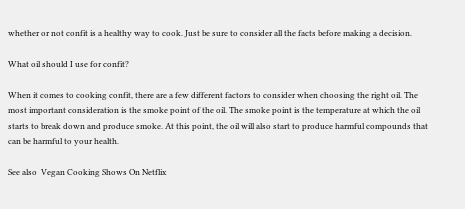whether or not confit is a healthy way to cook. Just be sure to consider all the facts before making a decision.

What oil should I use for confit?

When it comes to cooking confit, there are a few different factors to consider when choosing the right oil. The most important consideration is the smoke point of the oil. The smoke point is the temperature at which the oil starts to break down and produce smoke. At this point, the oil will also start to produce harmful compounds that can be harmful to your health.

See also  Vegan Cooking Shows On Netflix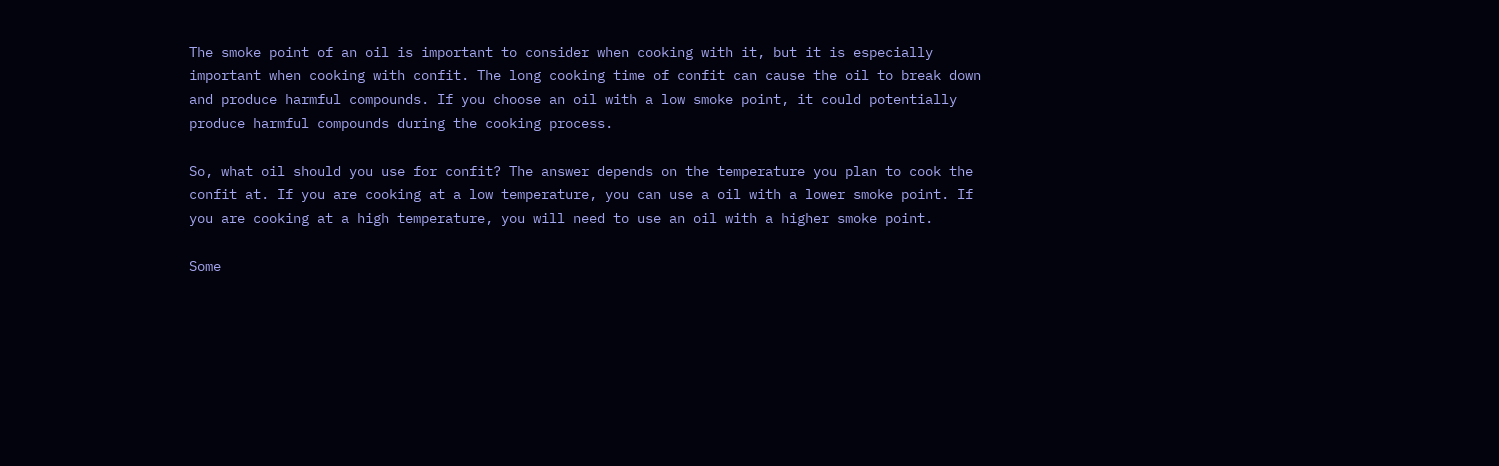The smoke point of an oil is important to consider when cooking with it, but it is especially important when cooking with confit. The long cooking time of confit can cause the oil to break down and produce harmful compounds. If you choose an oil with a low smoke point, it could potentially produce harmful compounds during the cooking process.

So, what oil should you use for confit? The answer depends on the temperature you plan to cook the confit at. If you are cooking at a low temperature, you can use a oil with a lower smoke point. If you are cooking at a high temperature, you will need to use an oil with a higher smoke point.

Some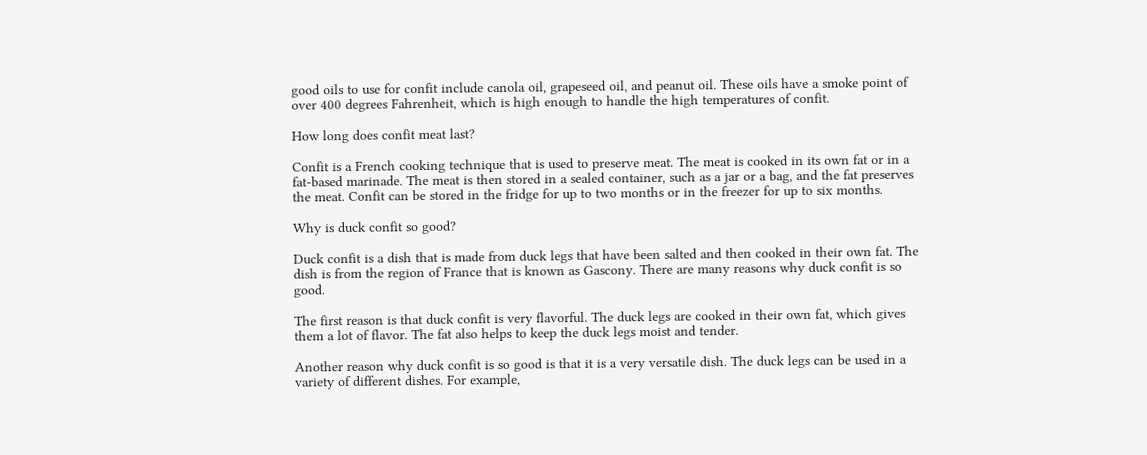good oils to use for confit include canola oil, grapeseed oil, and peanut oil. These oils have a smoke point of over 400 degrees Fahrenheit, which is high enough to handle the high temperatures of confit.

How long does confit meat last?

Confit is a French cooking technique that is used to preserve meat. The meat is cooked in its own fat or in a fat-based marinade. The meat is then stored in a sealed container, such as a jar or a bag, and the fat preserves the meat. Confit can be stored in the fridge for up to two months or in the freezer for up to six months.

Why is duck confit so good?

Duck confit is a dish that is made from duck legs that have been salted and then cooked in their own fat. The dish is from the region of France that is known as Gascony. There are many reasons why duck confit is so good.

The first reason is that duck confit is very flavorful. The duck legs are cooked in their own fat, which gives them a lot of flavor. The fat also helps to keep the duck legs moist and tender.

Another reason why duck confit is so good is that it is a very versatile dish. The duck legs can be used in a variety of different dishes. For example,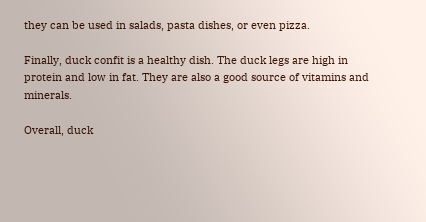they can be used in salads, pasta dishes, or even pizza.

Finally, duck confit is a healthy dish. The duck legs are high in protein and low in fat. They are also a good source of vitamins and minerals.

Overall, duck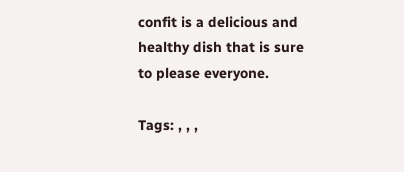confit is a delicious and healthy dish that is sure to please everyone.

Tags: , , ,